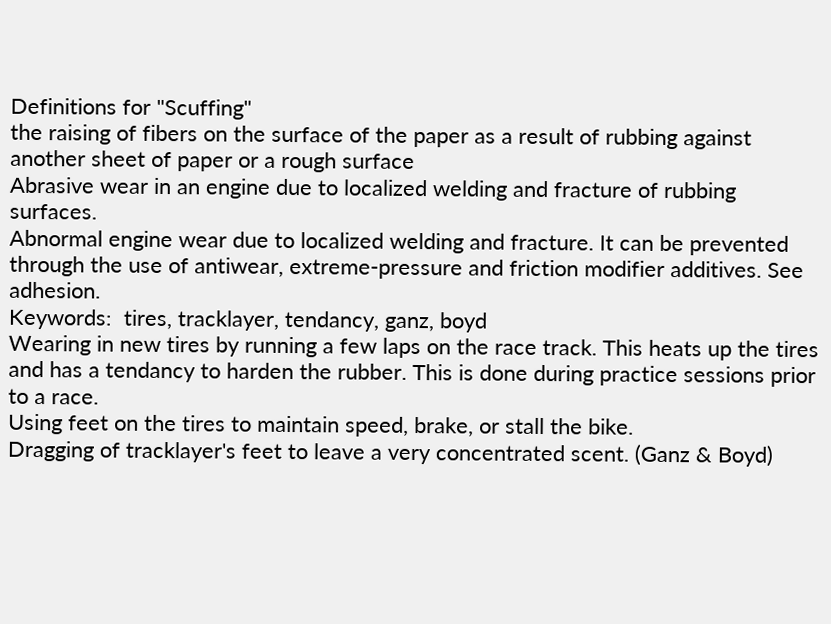Definitions for "Scuffing"
the raising of fibers on the surface of the paper as a result of rubbing against another sheet of paper or a rough surface
Abrasive wear in an engine due to localized welding and fracture of rubbing surfaces.
Abnormal engine wear due to localized welding and fracture. It can be prevented through the use of antiwear, extreme-pressure and friction modifier additives. See adhesion.
Keywords:  tires, tracklayer, tendancy, ganz, boyd
Wearing in new tires by running a few laps on the race track. This heats up the tires and has a tendancy to harden the rubber. This is done during practice sessions prior to a race.
Using feet on the tires to maintain speed, brake, or stall the bike.
Dragging of tracklayer's feet to leave a very concentrated scent. (Ganz & Boyd)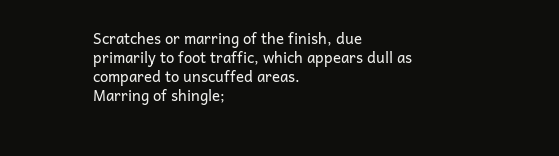Scratches or marring of the finish, due primarily to foot traffic, which appears dull as compared to unscuffed areas.
Marring of shingle;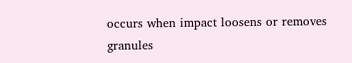occurs when impact loosens or removes granules